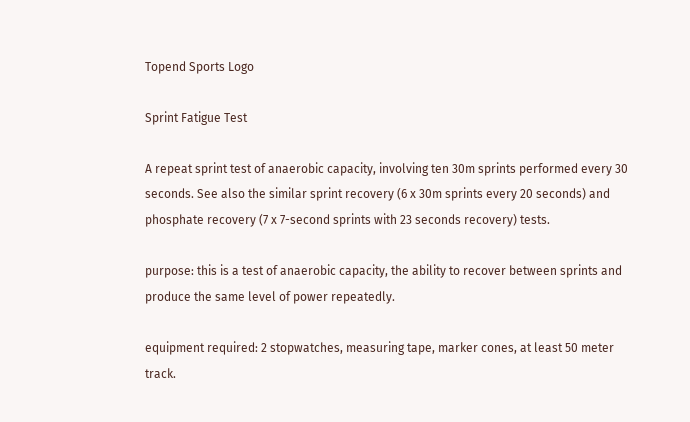Topend Sports Logo

Sprint Fatigue Test

A repeat sprint test of anaerobic capacity, involving ten 30m sprints performed every 30 seconds. See also the similar sprint recovery (6 x 30m sprints every 20 seconds) and phosphate recovery (7 x 7-second sprints with 23 seconds recovery) tests.

purpose: this is a test of anaerobic capacity, the ability to recover between sprints and produce the same level of power repeatedly.

equipment required: 2 stopwatches, measuring tape, marker cones, at least 50 meter track.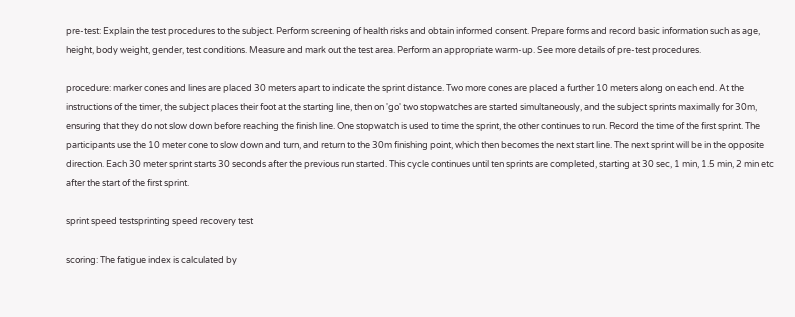pre-test: Explain the test procedures to the subject. Perform screening of health risks and obtain informed consent. Prepare forms and record basic information such as age, height, body weight, gender, test conditions. Measure and mark out the test area. Perform an appropriate warm-up. See more details of pre-test procedures.

procedure: marker cones and lines are placed 30 meters apart to indicate the sprint distance. Two more cones are placed a further 10 meters along on each end. At the instructions of the timer, the subject places their foot at the starting line, then on 'go' two stopwatches are started simultaneously, and the subject sprints maximally for 30m, ensuring that they do not slow down before reaching the finish line. One stopwatch is used to time the sprint, the other continues to run. Record the time of the first sprint. The participants use the 10 meter cone to slow down and turn, and return to the 30m finishing point, which then becomes the next start line. The next sprint will be in the opposite direction. Each 30 meter sprint starts 30 seconds after the previous run started. This cycle continues until ten sprints are completed, starting at 30 sec, 1 min, 1.5 min, 2 min etc after the start of the first sprint.

sprint speed testsprinting speed recovery test

scoring: The fatigue index is calculated by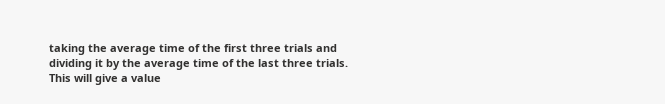taking the average time of the first three trials and dividing it by the average time of the last three trials. This will give a value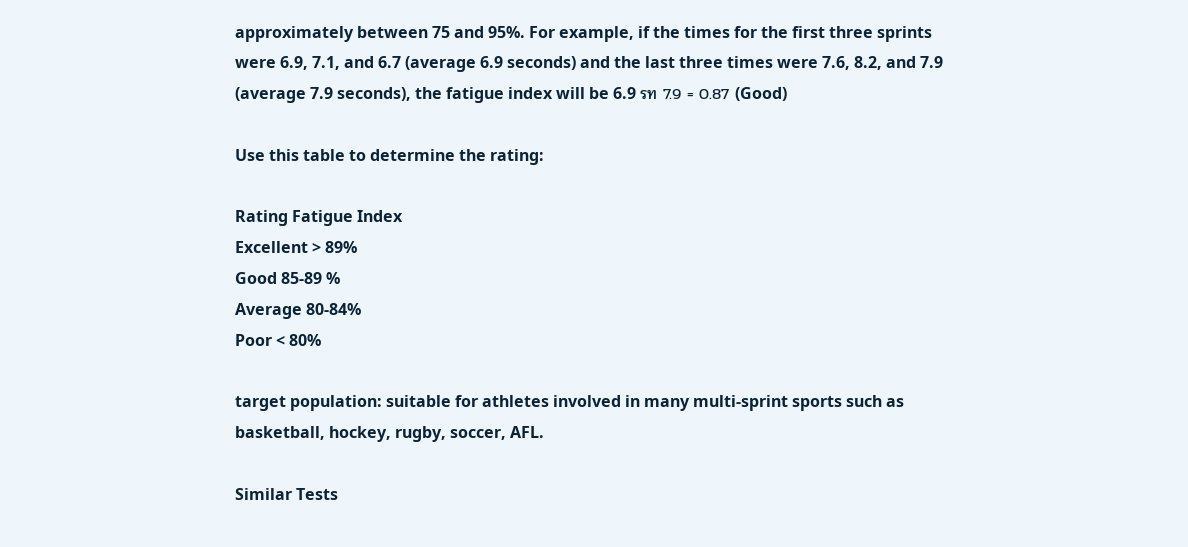approximately between 75 and 95%. For example, if the times for the first three sprints were 6.9, 7.1, and 6.7 (average 6.9 seconds) and the last three times were 7.6, 8.2, and 7.9 (average 7.9 seconds), the fatigue index will be 6.9 รท 7.9 = 0.87 (Good)

Use this table to determine the rating:

Rating Fatigue Index
Excellent > 89%
Good 85-89 %
Average 80-84%
Poor < 80%

target population: suitable for athletes involved in many multi-sprint sports such as basketball, hockey, rugby, soccer, AFL.

Similar Tests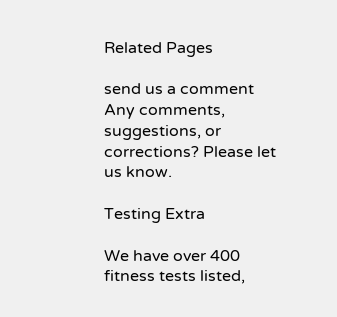Related Pages

send us a comment Any comments, suggestions, or corrections? Please let us know.

Testing Extra

We have over 400 fitness tests listed,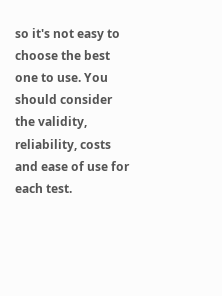so it's not easy to choose the best one to use. You should consider the validity, reliability, costs and ease of use for each test.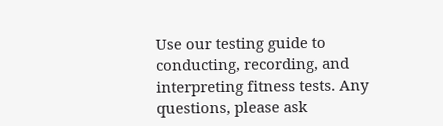Use our testing guide to conducting, recording, and interpreting fitness tests. Any questions, please ask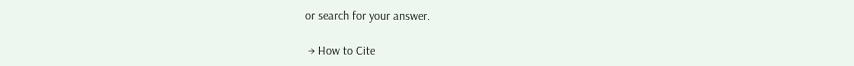or search for your answer.

 → How to Cite